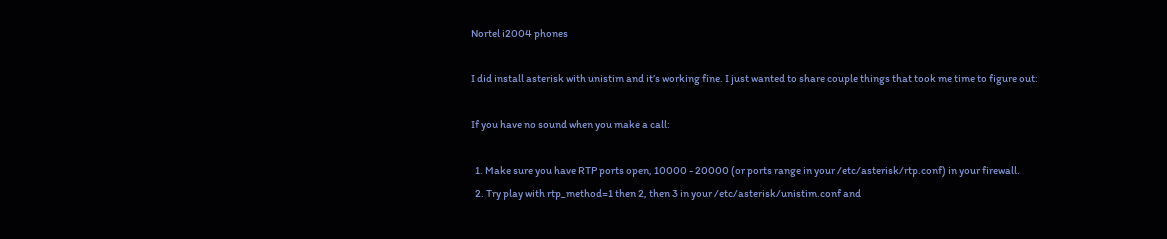Nortel i2004 phones

I did install asterisk with unistim and it’s working fine. I just wanted to share couple things that took me time to figure out:

If you have no sound when you make a call:

  1. Make sure you have RTP ports open, 10000 - 20000 (or ports range in your /etc/asterisk/rtp.conf) in your firewall.
  2. Try play with rtp_method=1 then 2, then 3 in your /etc/asterisk/unistim.conf and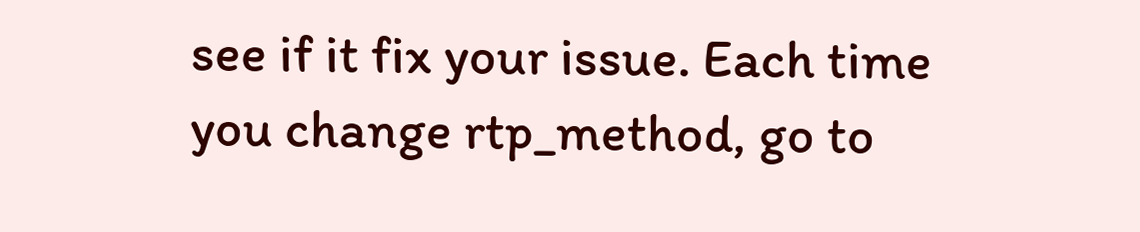see if it fix your issue. Each time you change rtp_method, go to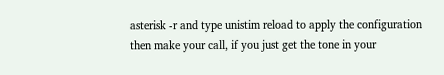asterisk -r and type unistim reload to apply the configuration then make your call, if you just get the tone in your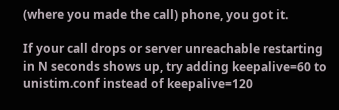(where you made the call) phone, you got it.

If your call drops or server unreachable restarting in N seconds shows up, try adding keepalive=60 to unistim.conf instead of keepalive=120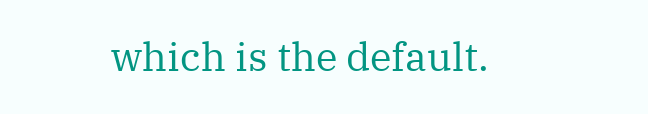which is the default.